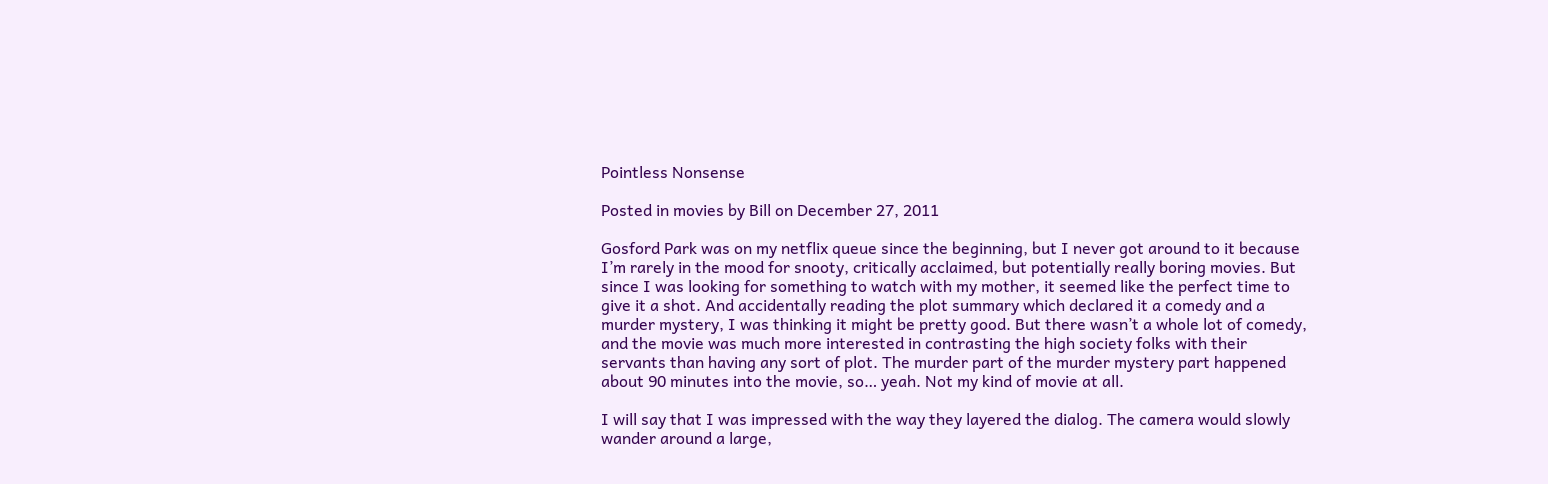Pointless Nonsense

Posted in movies by Bill on December 27, 2011

Gosford Park was on my netflix queue since the beginning, but I never got around to it because I’m rarely in the mood for snooty, critically acclaimed, but potentially really boring movies. But since I was looking for something to watch with my mother, it seemed like the perfect time to give it a shot. And accidentally reading the plot summary which declared it a comedy and a murder mystery, I was thinking it might be pretty good. But there wasn’t a whole lot of comedy, and the movie was much more interested in contrasting the high society folks with their servants than having any sort of plot. The murder part of the murder mystery part happened about 90 minutes into the movie, so… yeah. Not my kind of movie at all.

I will say that I was impressed with the way they layered the dialog. The camera would slowly wander around a large,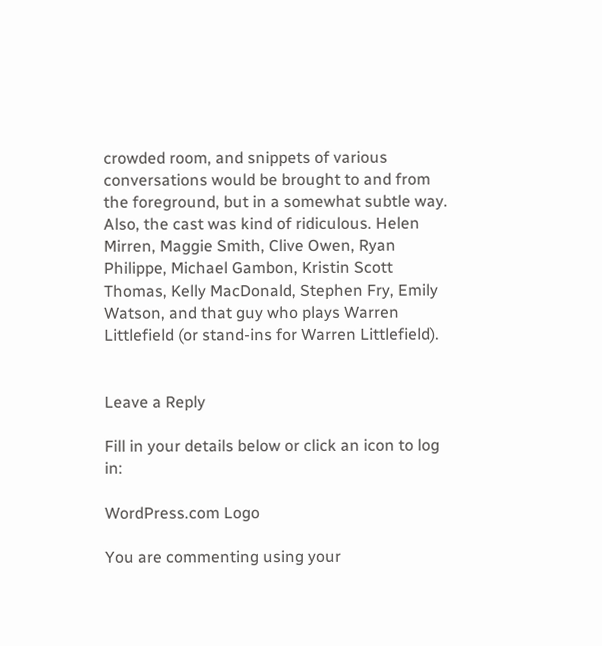crowded room, and snippets of various conversations would be brought to and from the foreground, but in a somewhat subtle way. Also, the cast was kind of ridiculous. Helen Mirren, Maggie Smith, Clive Owen, Ryan Philippe, Michael Gambon, Kristin Scott Thomas, Kelly MacDonald, Stephen Fry, Emily Watson, and that guy who plays Warren Littlefield (or stand-ins for Warren Littlefield).


Leave a Reply

Fill in your details below or click an icon to log in:

WordPress.com Logo

You are commenting using your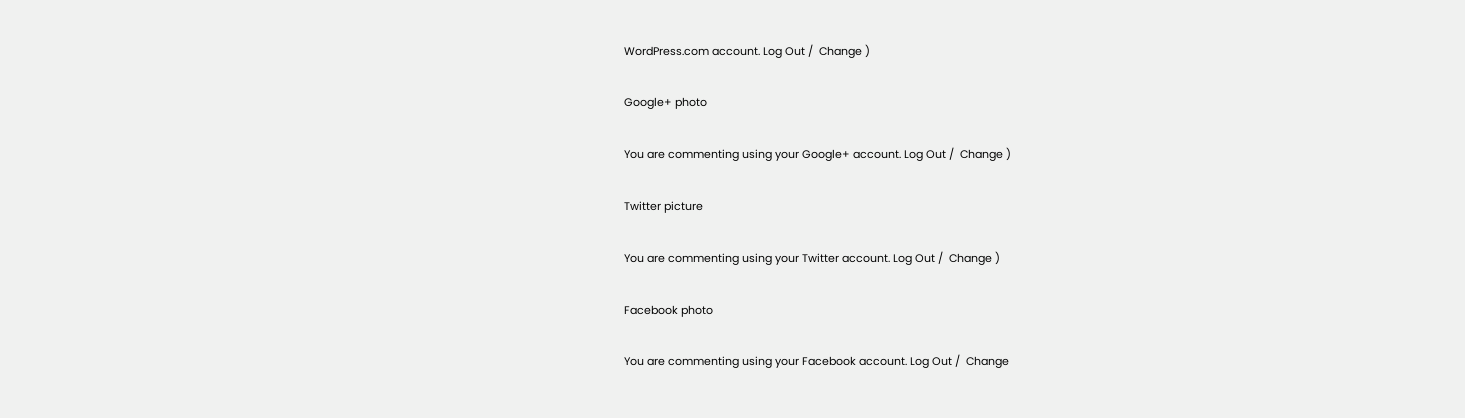WordPress.com account. Log Out /  Change )

Google+ photo

You are commenting using your Google+ account. Log Out /  Change )

Twitter picture

You are commenting using your Twitter account. Log Out /  Change )

Facebook photo

You are commenting using your Facebook account. Log Out /  Change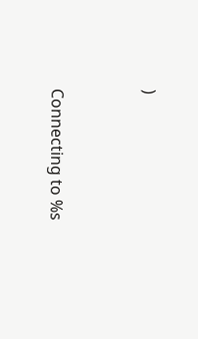)


Connecting to %s